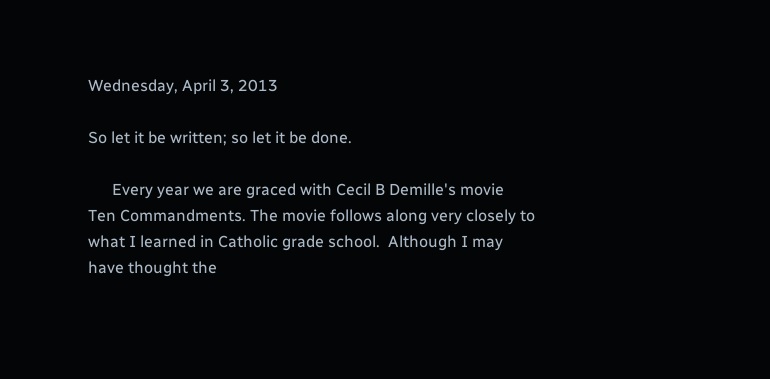Wednesday, April 3, 2013

So let it be written; so let it be done.

      Every year we are graced with Cecil B Demille's movie Ten Commandments. The movie follows along very closely to what I learned in Catholic grade school.  Although I may have thought the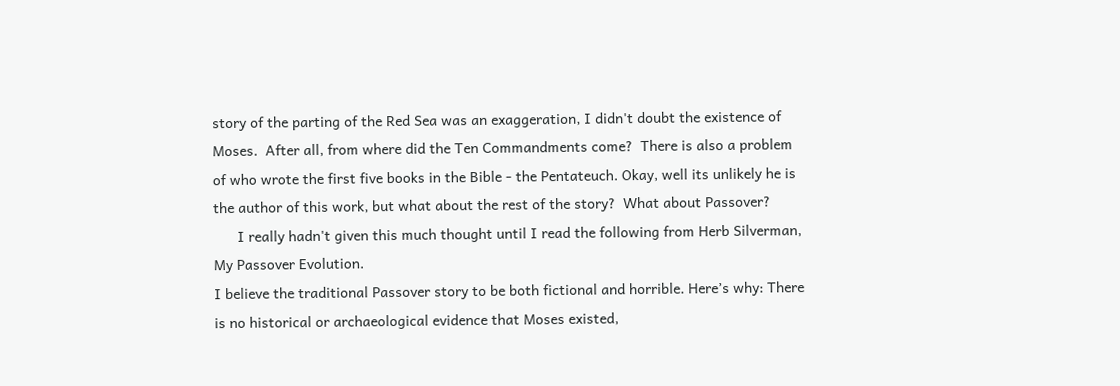story of the parting of the Red Sea was an exaggeration, I didn't doubt the existence of Moses.  After all, from where did the Ten Commandments come?  There is also a problem of who wrote the first five books in the Bible - the Pentateuch. Okay, well its unlikely he is the author of this work, but what about the rest of the story?  What about Passover?
      I really hadn't given this much thought until I read the following from Herb Silverman, My Passover Evolution.
I believe the traditional Passover story to be both fictional and horrible. Here’s why: There is no historical or archaeological evidence that Moses existed,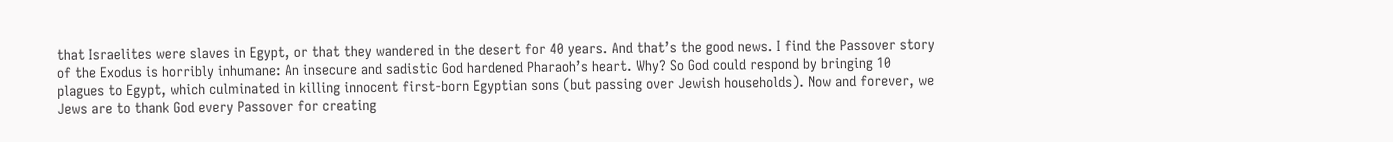that Israelites were slaves in Egypt, or that they wandered in the desert for 40 years. And that’s the good news. I find the Passover story of the Exodus is horribly inhumane: An insecure and sadistic God hardened Pharaoh’s heart. Why? So God could respond by bringing 10 plagues to Egypt, which culminated in killing innocent first-born Egyptian sons (but passing over Jewish households). Now and forever, we Jews are to thank God every Passover for creating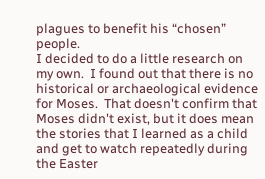plagues to benefit his “chosen” people.
I decided to do a little research on my own.  I found out that there is no historical or archaeological evidence for Moses.  That doesn't confirm that Moses didn't exist, but it does mean the stories that I learned as a child and get to watch repeatedly during the Easter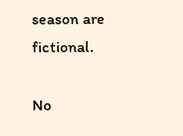season are fictional.

No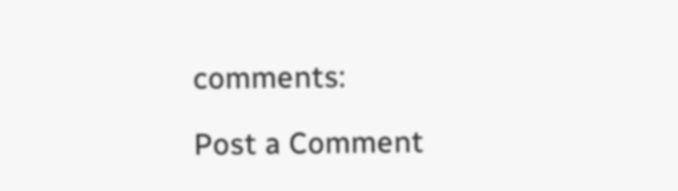comments:

Post a Comment